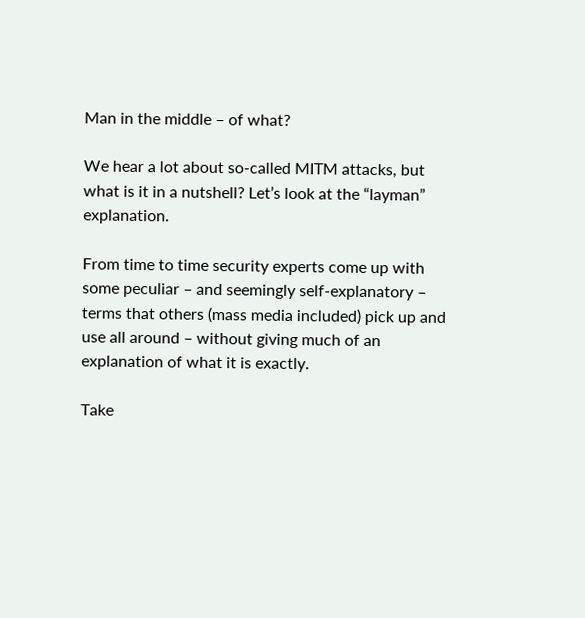Man in the middle – of what?

We hear a lot about so-called MITM attacks, but what is it in a nutshell? Let’s look at the “layman” explanation.

From time to time security experts come up with some peculiar – and seemingly self-explanatory – terms that others (mass media included) pick up and use all around – without giving much of an explanation of what it is exactly.

Take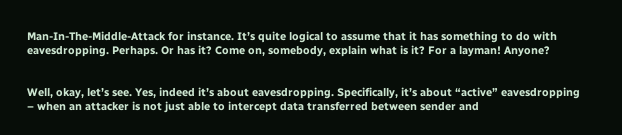Man-In-The-Middle-Attack for instance. It’s quite logical to assume that it has something to do with eavesdropping. Perhaps. Or has it? Come on, somebody, explain what is it? For a layman! Anyone?


Well, okay, let’s see. Yes, indeed it’s about eavesdropping. Specifically, it’s about “active” eavesdropping – when an attacker is not just able to intercept data transferred between sender and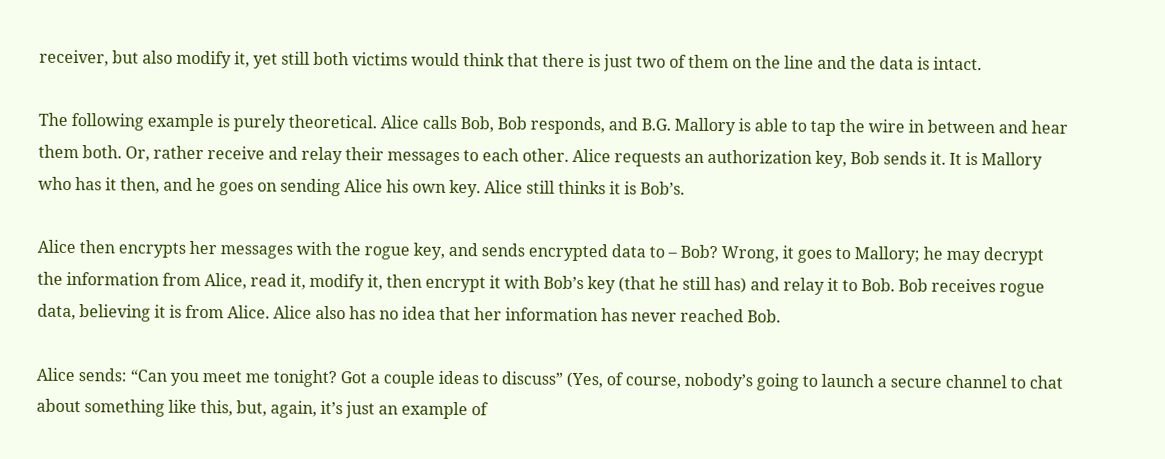receiver, but also modify it, yet still both victims would think that there is just two of them on the line and the data is intact.

The following example is purely theoretical. Alice calls Bob, Bob responds, and B.G. Mallory is able to tap the wire in between and hear them both. Or, rather receive and relay their messages to each other. Alice requests an authorization key, Bob sends it. It is Mallory who has it then, and he goes on sending Alice his own key. Alice still thinks it is Bob’s.

Alice then encrypts her messages with the rogue key, and sends encrypted data to – Bob? Wrong, it goes to Mallory; he may decrypt the information from Alice, read it, modify it, then encrypt it with Bob’s key (that he still has) and relay it to Bob. Bob receives rogue data, believing it is from Alice. Alice also has no idea that her information has never reached Bob.

Alice sends: “Can you meet me tonight? Got a couple ideas to discuss” (Yes, of course, nobody’s going to launch a secure channel to chat about something like this, but, again, it’s just an example of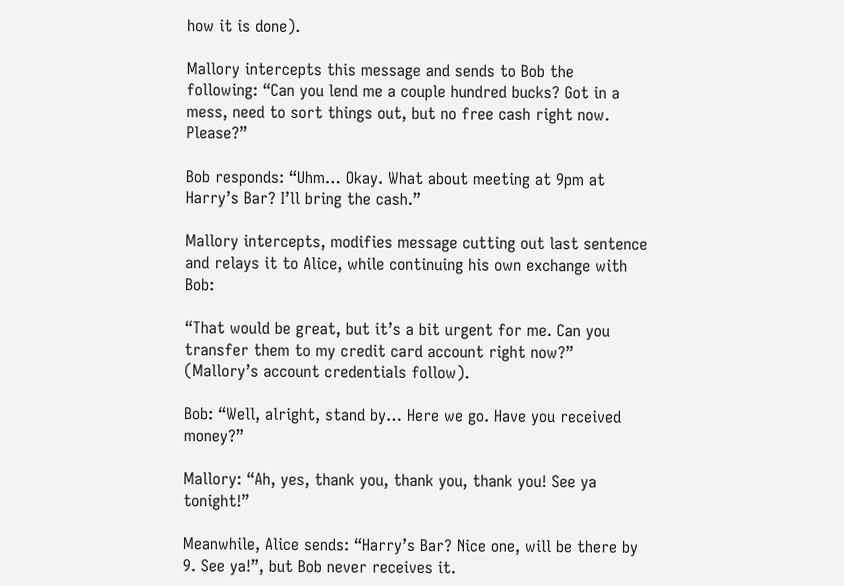how it is done).

Mallory intercepts this message and sends to Bob the following: “Can you lend me a couple hundred bucks? Got in a mess, need to sort things out, but no free cash right now. Please?”

Bob responds: “Uhm… Okay. What about meeting at 9pm at Harry’s Bar? I’ll bring the cash.”

Mallory intercepts, modifies message cutting out last sentence and relays it to Alice, while continuing his own exchange with Bob:

“That would be great, but it’s a bit urgent for me. Can you transfer them to my credit card account right now?” (Mallory’s account credentials follow).

Bob: “Well, alright, stand by… Here we go. Have you received money?”

Mallory: “Ah, yes, thank you, thank you, thank you! See ya tonight!”

Meanwhile, Alice sends: “Harry’s Bar? Nice one, will be there by 9. See ya!”, but Bob never receives it.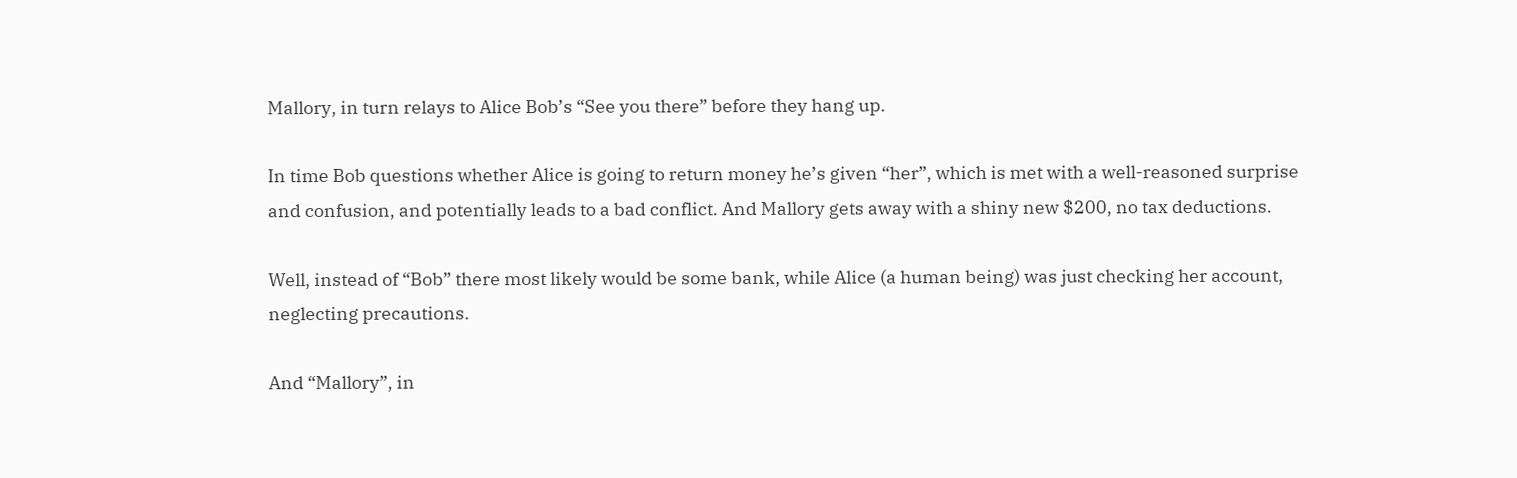Mallory, in turn relays to Alice Bob’s “See you there” before they hang up.

In time Bob questions whether Alice is going to return money he’s given “her”, which is met with a well-reasoned surprise and confusion, and potentially leads to a bad conflict. And Mallory gets away with a shiny new $200, no tax deductions.

Well, instead of “Bob” there most likely would be some bank, while Alice (a human being) was just checking her account, neglecting precautions.

And “Mallory”, in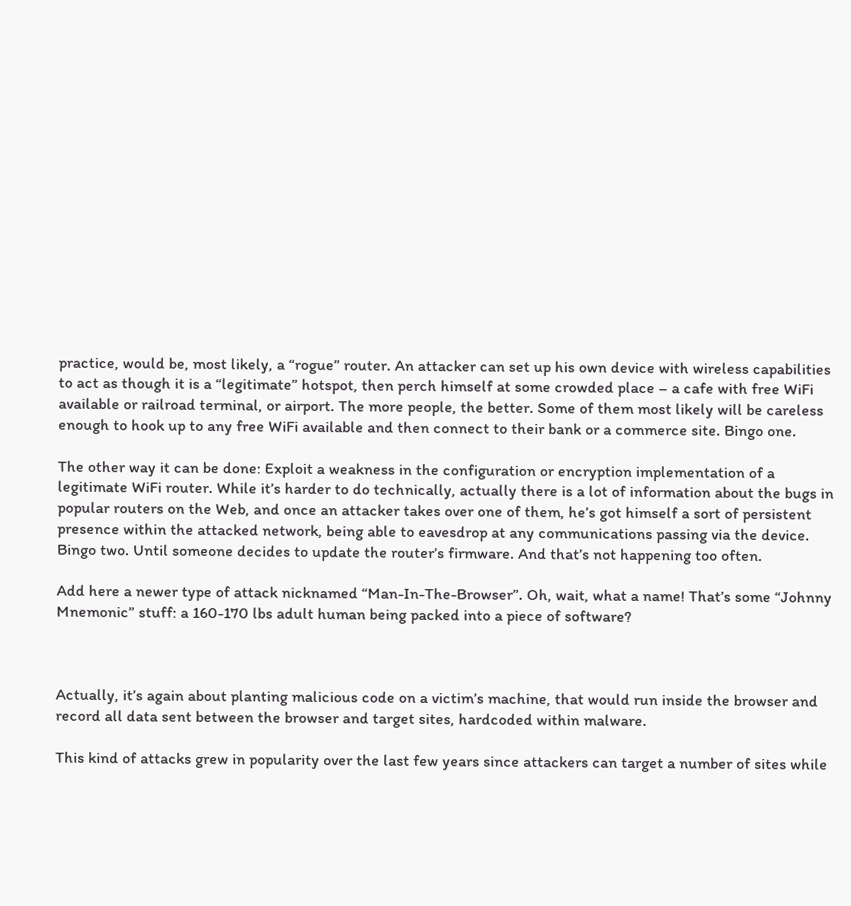practice, would be, most likely, a “rogue” router. An attacker can set up his own device with wireless capabilities to act as though it is a “legitimate” hotspot, then perch himself at some crowded place – a cafe with free WiFi available or railroad terminal, or airport. The more people, the better. Some of them most likely will be careless enough to hook up to any free WiFi available and then connect to their bank or a commerce site. Bingo one.

The other way it can be done: Exploit a weakness in the configuration or encryption implementation of a legitimate WiFi router. While it’s harder to do technically, actually there is a lot of information about the bugs in popular routers on the Web, and once an attacker takes over one of them, he’s got himself a sort of persistent presence within the attacked network, being able to eavesdrop at any communications passing via the device. Bingo two. Until someone decides to update the router’s firmware. And that’s not happening too often.

Add here a newer type of attack nicknamed “Man-In-The-Browser”. Oh, wait, what a name! That’s some “Johnny Mnemonic” stuff: a 160-170 lbs adult human being packed into a piece of software?



Actually, it’s again about planting malicious code on a victim’s machine, that would run inside the browser and record all data sent between the browser and target sites, hardcoded within malware.

This kind of attacks grew in popularity over the last few years since attackers can target a number of sites while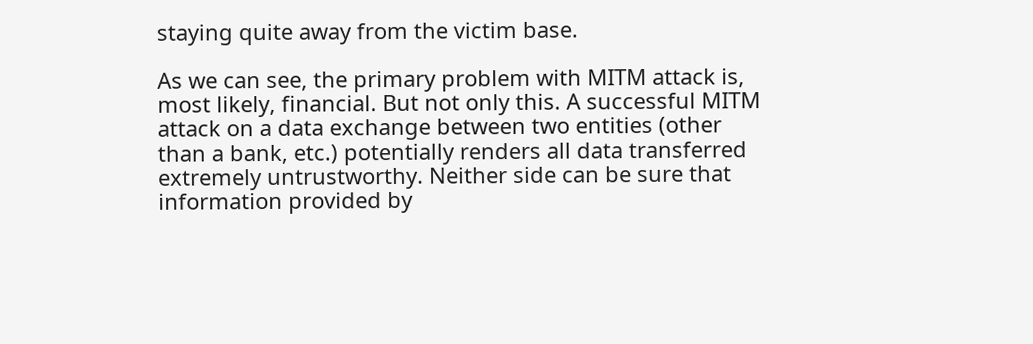staying quite away from the victim base.

As we can see, the primary problem with MITM attack is, most likely, financial. But not only this. A successful MITM attack on a data exchange between two entities (other than a bank, etc.) potentially renders all data transferred extremely untrustworthy. Neither side can be sure that information provided by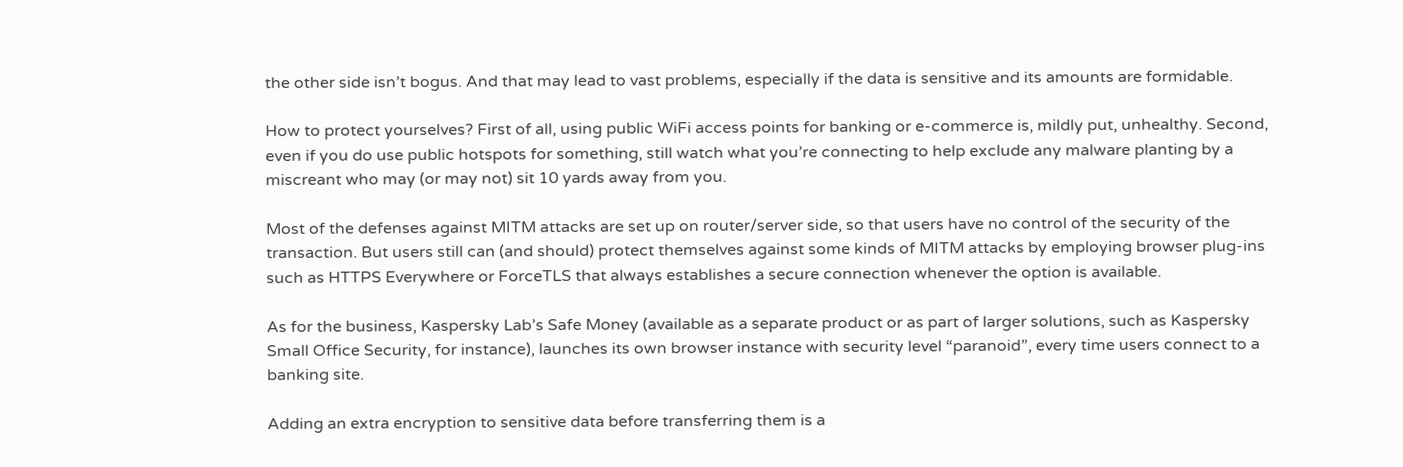the other side isn’t bogus. And that may lead to vast problems, especially if the data is sensitive and its amounts are formidable.

How to protect yourselves? First of all, using public WiFi access points for banking or e-commerce is, mildly put, unhealthy. Second, even if you do use public hotspots for something, still watch what you’re connecting to help exclude any malware planting by a miscreant who may (or may not) sit 10 yards away from you.

Most of the defenses against MITM attacks are set up on router/server side, so that users have no control of the security of the transaction. But users still can (and should) protect themselves against some kinds of MITM attacks by employing browser plug-ins such as HTTPS Everywhere or ForceTLS that always establishes a secure connection whenever the option is available.

As for the business, Kaspersky Lab’s Safe Money (available as a separate product or as part of larger solutions, such as Kaspersky Small Office Security, for instance), launches its own browser instance with security level “paranoid”, every time users connect to a banking site.

Adding an extra encryption to sensitive data before transferring them is a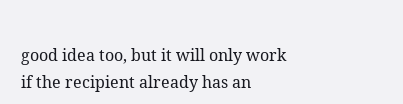good idea too, but it will only work if the recipient already has an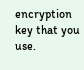encryption key that you use.